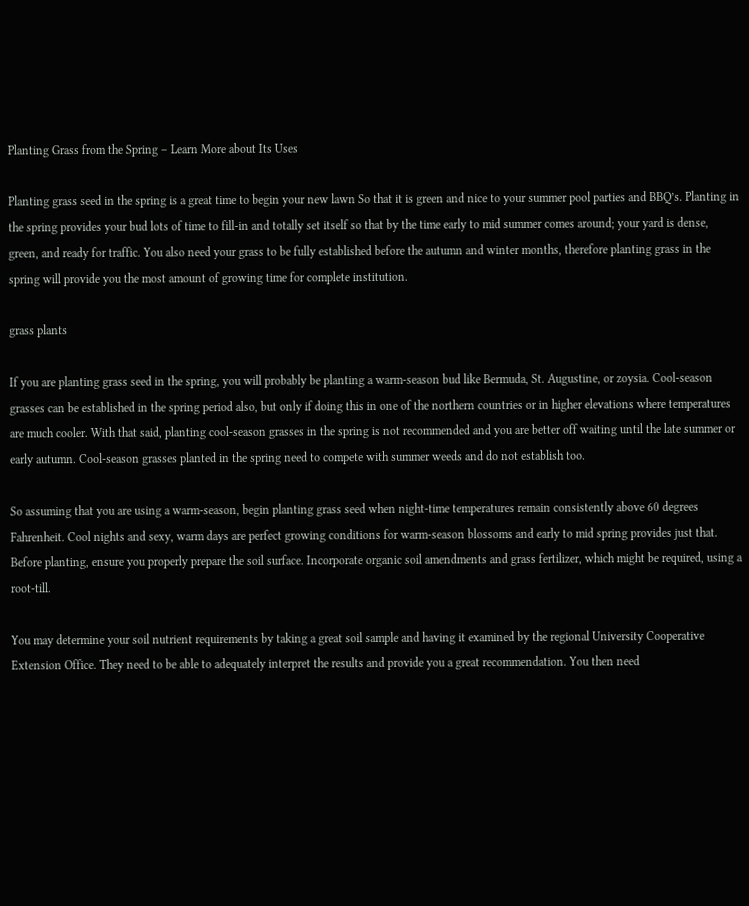Planting Grass from the Spring – Learn More about Its Uses

Planting grass seed in the spring is a great time to begin your new lawn So that it is green and nice to your summer pool parties and BBQ’s. Planting in the spring provides your bud lots of time to fill-in and totally set itself so that by the time early to mid summer comes around; your yard is dense, green, and ready for traffic. You also need your grass to be fully established before the autumn and winter months, therefore planting grass in the spring will provide you the most amount of growing time for complete institution.

grass plants

If you are planting grass seed in the spring, you will probably be planting a warm-season bud like Bermuda, St. Augustine, or zoysia. Cool-season grasses can be established in the spring period also, but only if doing this in one of the northern countries or in higher elevations where temperatures are much cooler. With that said, planting cool-season grasses in the spring is not recommended and you are better off waiting until the late summer or early autumn. Cool-season grasses planted in the spring need to compete with summer weeds and do not establish too.

So assuming that you are using a warm-season, begin planting grass seed when night-time temperatures remain consistently above 60 degrees Fahrenheit. Cool nights and sexy, warm days are perfect growing conditions for warm-season blossoms and early to mid spring provides just that. Before planting, ensure you properly prepare the soil surface. Incorporate organic soil amendments and grass fertilizer, which might be required, using a root-till.

You may determine your soil nutrient requirements by taking a great soil sample and having it examined by the regional University Cooperative Extension Office. They need to be able to adequately interpret the results and provide you a great recommendation. You then need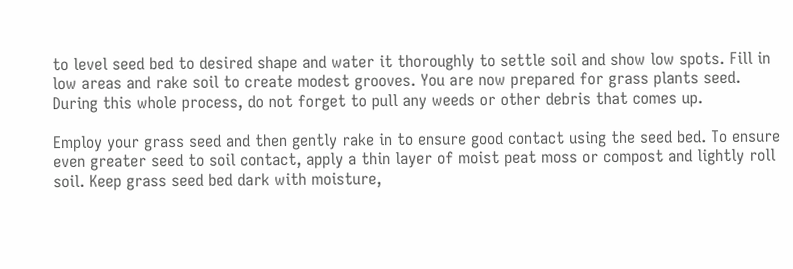to level seed bed to desired shape and water it thoroughly to settle soil and show low spots. Fill in low areas and rake soil to create modest grooves. You are now prepared for grass plants seed. During this whole process, do not forget to pull any weeds or other debris that comes up.

Employ your grass seed and then gently rake in to ensure good contact using the seed bed. To ensure even greater seed to soil contact, apply a thin layer of moist peat moss or compost and lightly roll soil. Keep grass seed bed dark with moisture,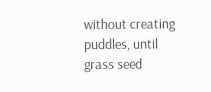without creating puddles, until grass seed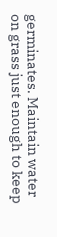germinates. Maintain water on grass just enough to keep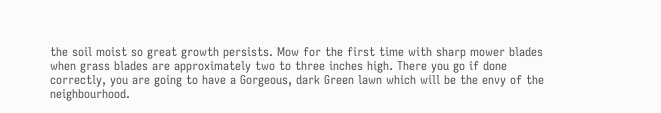the soil moist so great growth persists. Mow for the first time with sharp mower blades when grass blades are approximately two to three inches high. There you go if done correctly, you are going to have a Gorgeous, dark Green lawn which will be the envy of the neighbourhood.